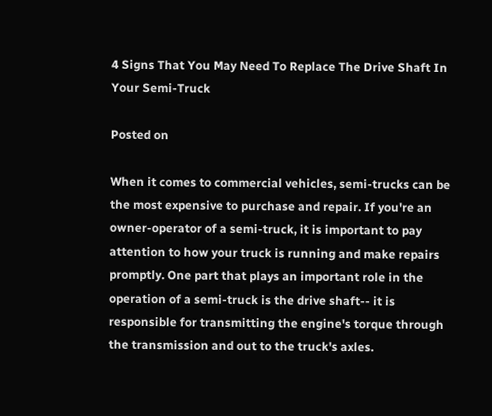4 Signs That You May Need To Replace The Drive Shaft In Your Semi-Truck

Posted on

When it comes to commercial vehicles, semi-trucks can be the most expensive to purchase and repair. If you're an owner-operator of a semi-truck, it is important to pay attention to how your truck is running and make repairs promptly. One part that plays an important role in the operation of a semi-truck is the drive shaft-- it is responsible for transmitting the engine's torque through the transmission and out to the truck's axles.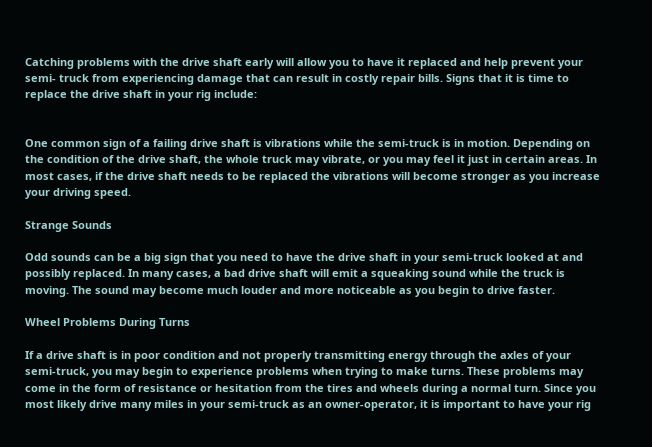Catching problems with the drive shaft early will allow you to have it replaced and help prevent your semi- truck from experiencing damage that can result in costly repair bills. Signs that it is time to replace the drive shaft in your rig include:


One common sign of a failing drive shaft is vibrations while the semi-truck is in motion. Depending on the condition of the drive shaft, the whole truck may vibrate, or you may feel it just in certain areas. In most cases, if the drive shaft needs to be replaced the vibrations will become stronger as you increase your driving speed.

Strange Sounds

Odd sounds can be a big sign that you need to have the drive shaft in your semi-truck looked at and possibly replaced. In many cases, a bad drive shaft will emit a squeaking sound while the truck is moving. The sound may become much louder and more noticeable as you begin to drive faster.

Wheel Problems During Turns

If a drive shaft is in poor condition and not properly transmitting energy through the axles of your semi-truck, you may begin to experience problems when trying to make turns. These problems may come in the form of resistance or hesitation from the tires and wheels during a normal turn. Since you most likely drive many miles in your semi-truck as an owner-operator, it is important to have your rig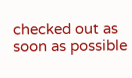checked out as soon as possible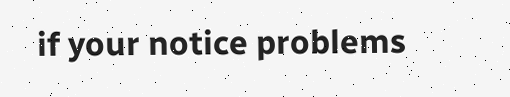if your notice problems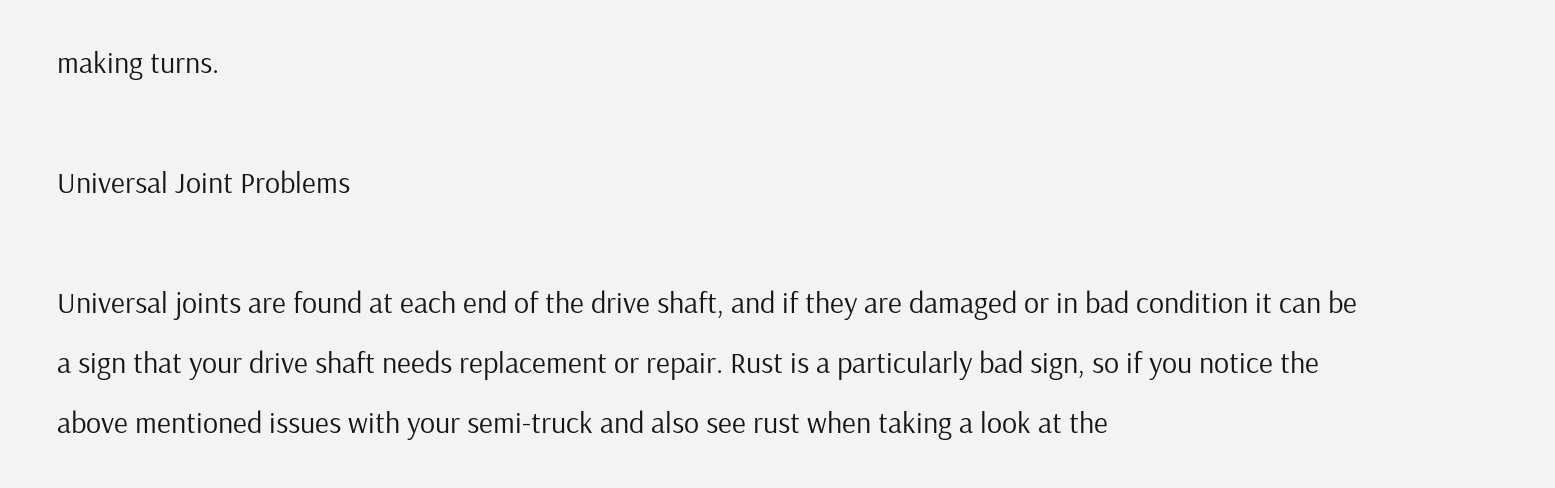making turns.

Universal Joint Problems

Universal joints are found at each end of the drive shaft, and if they are damaged or in bad condition it can be a sign that your drive shaft needs replacement or repair. Rust is a particularly bad sign, so if you notice the above mentioned issues with your semi-truck and also see rust when taking a look at the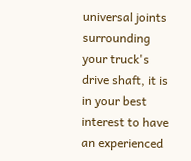universal joints surrounding your truck's drive shaft, it is in your best interest to have an experienced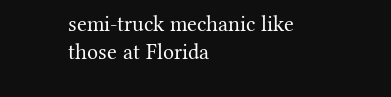semi-truck mechanic like those at Florida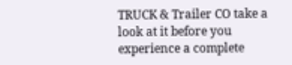TRUCK & Trailer CO take a look at it before you experience a complete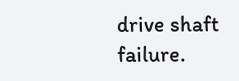drive shaft failure.